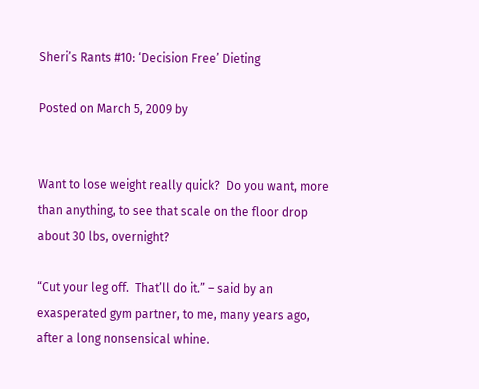Sheri’s Rants #10: ‘Decision Free’ Dieting

Posted on March 5, 2009 by


Want to lose weight really quick?  Do you want, more than anything, to see that scale on the floor drop about 30 lbs, overnight?

“Cut your leg off.  That’ll do it.” – said by an exasperated gym partner, to me, many years ago, after a long nonsensical whine.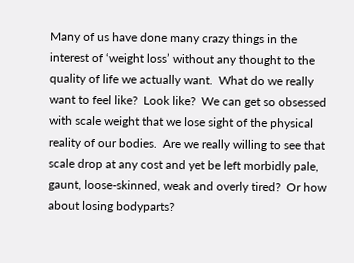Many of us have done many crazy things in the interest of ‘weight loss’ without any thought to the quality of life we actually want.  What do we really want to feel like?  Look like?  We can get so obsessed with scale weight that we lose sight of the physical reality of our bodies.  Are we really willing to see that scale drop at any cost and yet be left morbidly pale, gaunt, loose-skinned, weak and overly tired?  Or how about losing bodyparts?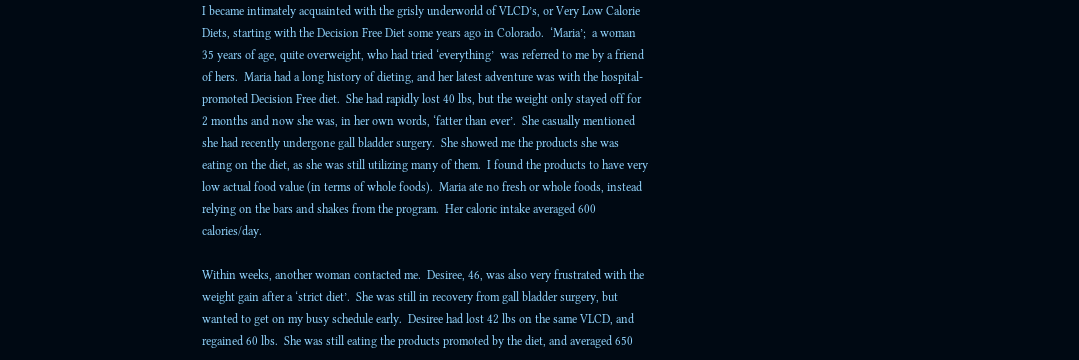I became intimately acquainted with the grisly underworld of VLCD’s, or Very Low Calorie Diets, starting with the Decision Free Diet some years ago in Colorado.  ‘Maria’;  a woman 35 years of age, quite overweight, who had tried ‘everything’  was referred to me by a friend of hers.  Maria had a long history of dieting, and her latest adventure was with the hospital-promoted Decision Free diet.  She had rapidly lost 40 lbs, but the weight only stayed off for 2 months and now she was, in her own words, ‘fatter than ever’.  She casually mentioned she had recently undergone gall bladder surgery.  She showed me the products she was eating on the diet, as she was still utilizing many of them.  I found the products to have very low actual food value (in terms of whole foods).  Maria ate no fresh or whole foods, instead relying on the bars and shakes from the program.  Her caloric intake averaged 600 calories/day.

Within weeks, another woman contacted me.  Desiree, 46, was also very frustrated with the weight gain after a ‘strict diet’.  She was still in recovery from gall bladder surgery, but wanted to get on my busy schedule early.  Desiree had lost 42 lbs on the same VLCD, and regained 60 lbs.  She was still eating the products promoted by the diet, and averaged 650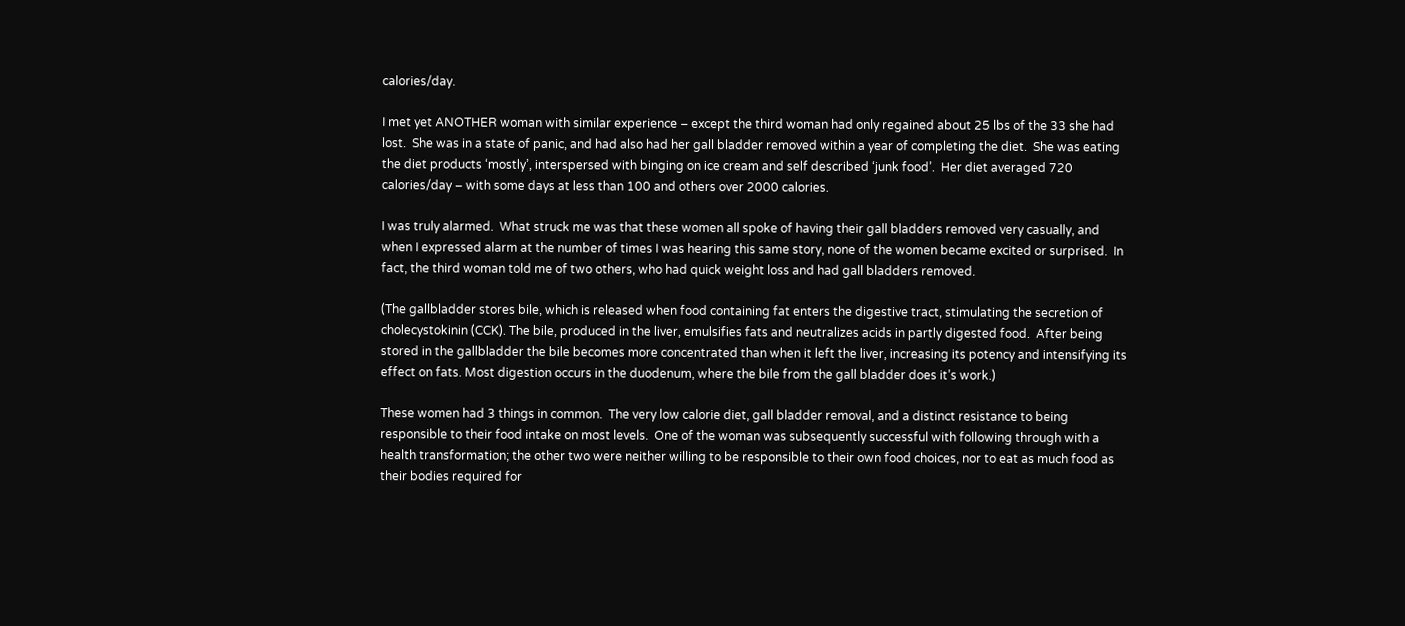calories/day.

I met yet ANOTHER woman with similar experience – except the third woman had only regained about 25 lbs of the 33 she had lost.  She was in a state of panic, and had also had her gall bladder removed within a year of completing the diet.  She was eating the diet products ‘mostly’, interspersed with binging on ice cream and self described ‘junk food’.  Her diet averaged 720 calories/day – with some days at less than 100 and others over 2000 calories.

I was truly alarmed.  What struck me was that these women all spoke of having their gall bladders removed very casually, and when I expressed alarm at the number of times I was hearing this same story, none of the women became excited or surprised.  In fact, the third woman told me of two others, who had quick weight loss and had gall bladders removed.

(The gallbladder stores bile, which is released when food containing fat enters the digestive tract, stimulating the secretion of cholecystokinin (CCK). The bile, produced in the liver, emulsifies fats and neutralizes acids in partly digested food.  After being stored in the gallbladder the bile becomes more concentrated than when it left the liver, increasing its potency and intensifying its effect on fats. Most digestion occurs in the duodenum, where the bile from the gall bladder does it’s work.)

These women had 3 things in common.  The very low calorie diet, gall bladder removal, and a distinct resistance to being responsible to their food intake on most levels.  One of the woman was subsequently successful with following through with a health transformation; the other two were neither willing to be responsible to their own food choices, nor to eat as much food as their bodies required for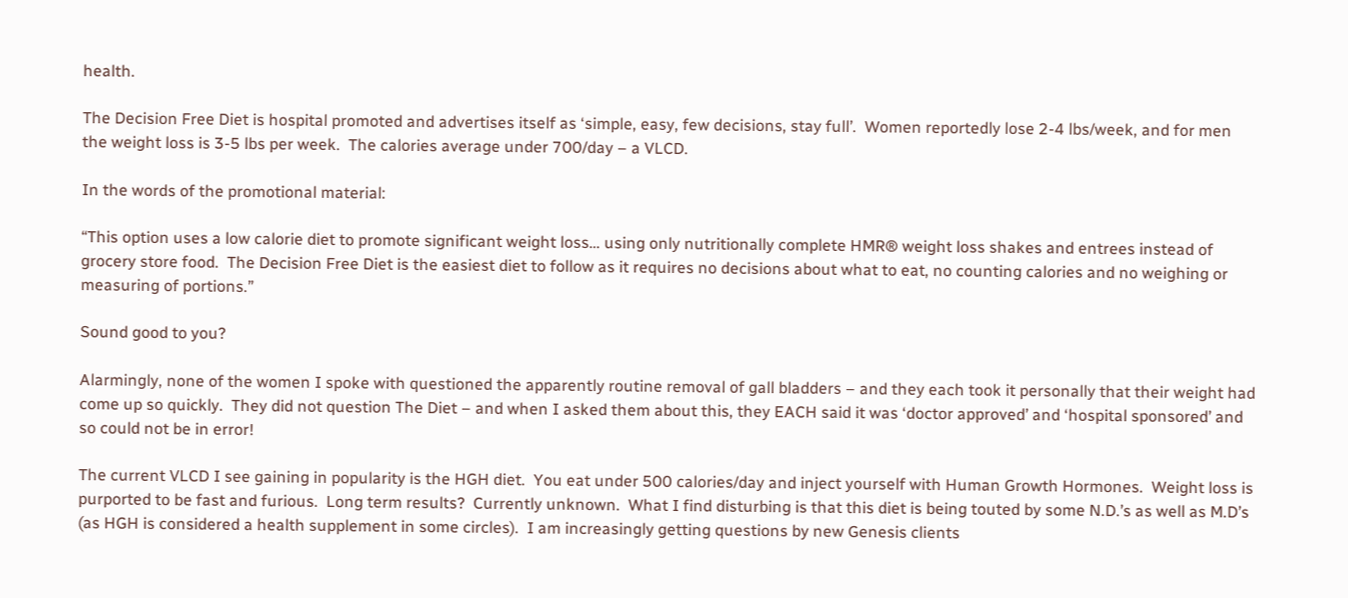health.

The Decision Free Diet is hospital promoted and advertises itself as ‘simple, easy, few decisions, stay full’.  Women reportedly lose 2-4 lbs/week, and for men the weight loss is 3-5 lbs per week.  The calories average under 700/day – a VLCD.

In the words of the promotional material:

“This option uses a low calorie diet to promote significant weight loss… using only nutritionally complete HMR® weight loss shakes and entrees instead of grocery store food.  The Decision Free Diet is the easiest diet to follow as it requires no decisions about what to eat, no counting calories and no weighing or measuring of portions.”

Sound good to you?

Alarmingly, none of the women I spoke with questioned the apparently routine removal of gall bladders – and they each took it personally that their weight had come up so quickly.  They did not question The Diet – and when I asked them about this, they EACH said it was ‘doctor approved’ and ‘hospital sponsored’ and so could not be in error!

The current VLCD I see gaining in popularity is the HGH diet.  You eat under 500 calories/day and inject yourself with Human Growth Hormones.  Weight loss is purported to be fast and furious.  Long term results?  Currently unknown.  What I find disturbing is that this diet is being touted by some N.D.’s as well as M.D’s (as HGH is considered a health supplement in some circles).  I am increasingly getting questions by new Genesis clients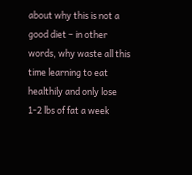about why this is not a good diet – in other words, why waste all this time learning to eat healthily and only lose 1-2 lbs of fat a week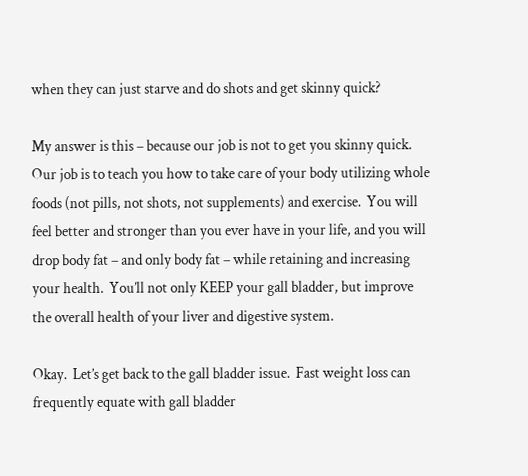when they can just starve and do shots and get skinny quick?

My answer is this – because our job is not to get you skinny quick.  Our job is to teach you how to take care of your body utilizing whole foods (not pills, not shots, not supplements) and exercise.  You will feel better and stronger than you ever have in your life, and you will drop body fat – and only body fat – while retaining and increasing your health.  You’ll not only KEEP your gall bladder, but improve the overall health of your liver and digestive system.

Okay.  Let’s get back to the gall bladder issue.  Fast weight loss can frequently equate with gall bladder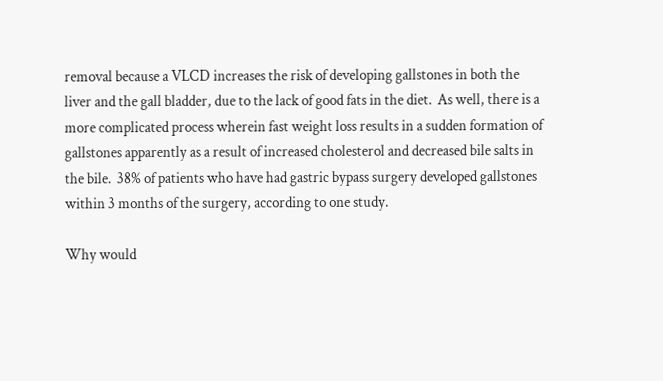removal because a VLCD increases the risk of developing gallstones in both the liver and the gall bladder, due to the lack of good fats in the diet.  As well, there is a more complicated process wherein fast weight loss results in a sudden formation of gallstones apparently as a result of increased cholesterol and decreased bile salts in the bile.  38% of patients who have had gastric bypass surgery developed gallstones within 3 months of the surgery, according to one study.

Why would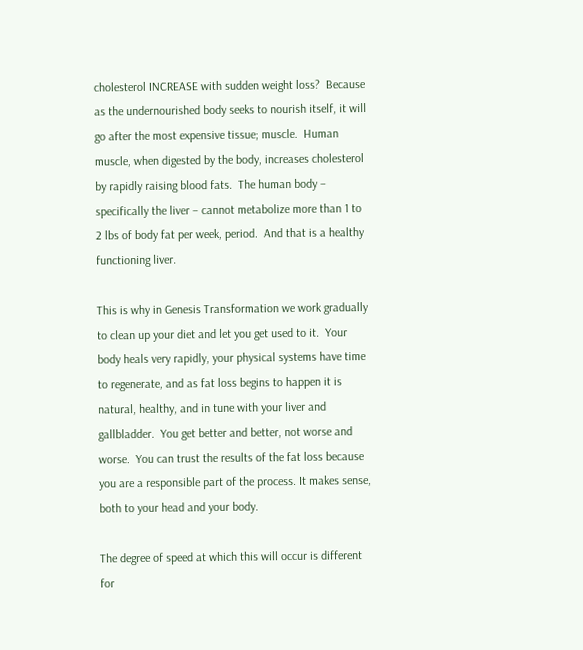cholesterol INCREASE with sudden weight loss?  Because as the undernourished body seeks to nourish itself, it will go after the most expensive tissue; muscle.  Human muscle, when digested by the body, increases cholesterol by rapidly raising blood fats.  The human body – specifically the liver – cannot metabolize more than 1 to 2 lbs of body fat per week, period.  And that is a healthy functioning liver.

This is why in Genesis Transformation we work gradually to clean up your diet and let you get used to it.  Your body heals very rapidly, your physical systems have time to regenerate, and as fat loss begins to happen it is natural, healthy, and in tune with your liver and gallbladder.  You get better and better, not worse and worse.  You can trust the results of the fat loss because you are a responsible part of the process. It makes sense, both to your head and your body.

The degree of speed at which this will occur is different for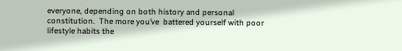everyone, depending on both history and personal constitution.  The more you’ve  battered yourself with poor lifestyle habits the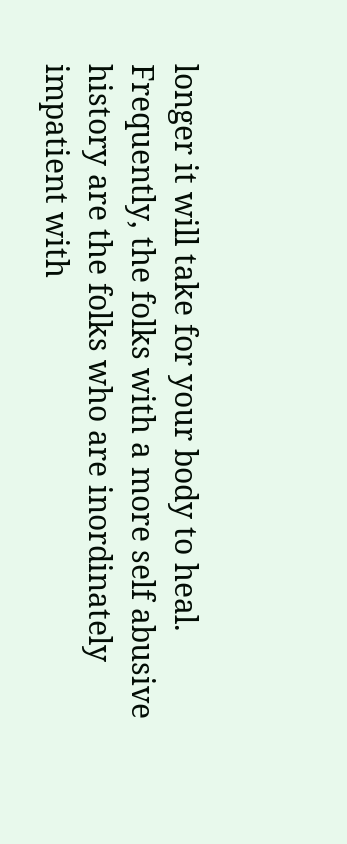longer it will take for your body to heal.  Frequently, the folks with a more self abusive history are the folks who are inordinately impatient with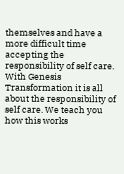themselves and have a more difficult time accepting the responsibility of self care.  With Genesis Transformation it is all about the responsibility of self care. We teach you how this works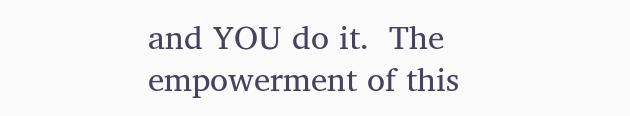and YOU do it.  The empowerment of this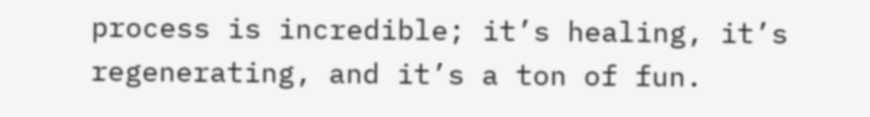process is incredible; it’s healing, it’s regenerating, and it’s a ton of fun.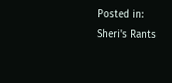Posted in: Sheri's Rants